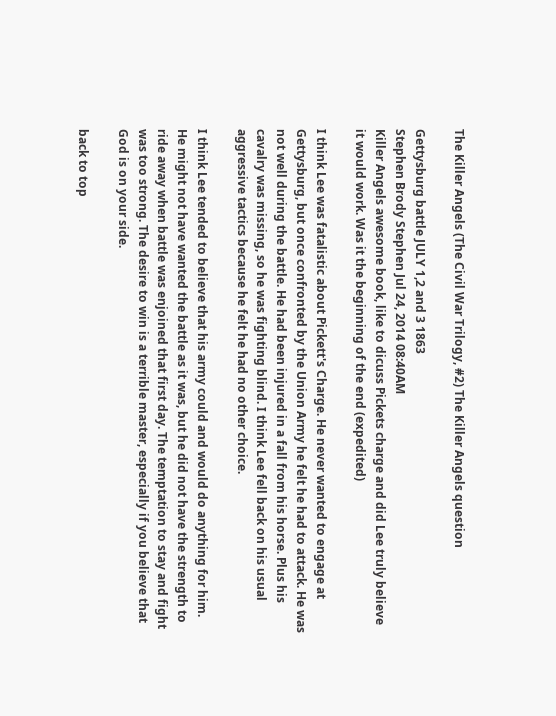The Killer Angels (The Civil War Trilogy, #2) The Killer Angels question

Gettysburg battle JULY 1,2 and 3 1863
Stephen Brody Stephen Jul 24, 2014 08:40AM
Killer Angels awesome book, like to dicuss Pickets charge and did Lee truly believe it would work. Was it the beginning of the end (expedited)

I think Lee was fatalistic about Pickett's Charge. He never wanted to engage at Gettysburg, but once confronted by the Union Army he felt he had to attack. He was not well during the battle. He had been injured in a fall from his horse. Plus his cavalry was missing, so he was fighting blind. I think Lee fell back on his usual aggressive tactics because he felt he had no other choice.

I think Lee tended to believe that his army could and would do anything for him. He might not have wanted the battle as it was, but he did not have the strength to ride away when battle was enjoined that first day. The temptation to stay and fight was too strong. The desire to win is a terrible master, especially if you believe that God is on your side.

back to top